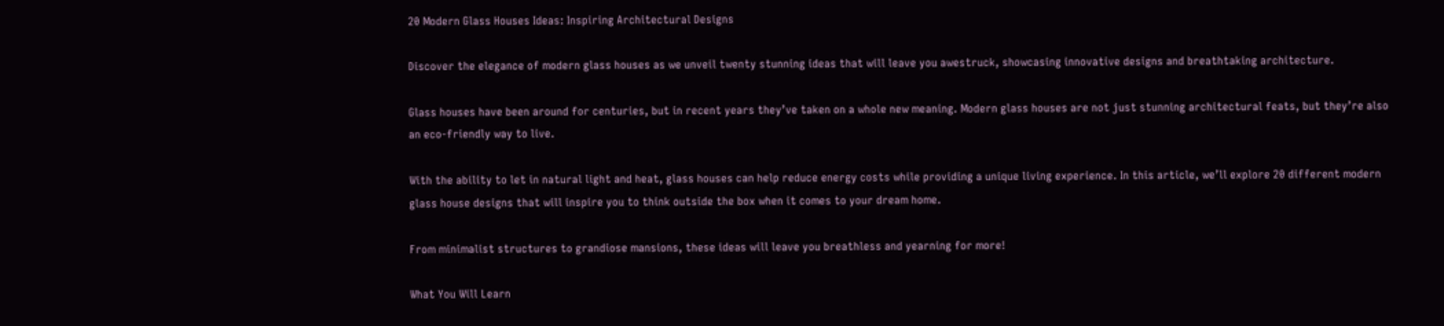20 Modern Glass Houses Ideas: Inspiring Architectural Designs

Discover the elegance of modern glass houses as we unveil twenty stunning ideas that will leave you awestruck, showcasing innovative designs and breathtaking architecture.

Glass houses have been around for centuries, but in recent years they’ve taken on a whole new meaning. Modern glass houses are not just stunning architectural feats, but they’re also an eco-friendly way to live.

With the ability to let in natural light and heat, glass houses can help reduce energy costs while providing a unique living experience. In this article, we’ll explore 20 different modern glass house designs that will inspire you to think outside the box when it comes to your dream home.

From minimalist structures to grandiose mansions, these ideas will leave you breathless and yearning for more!

What You Will Learn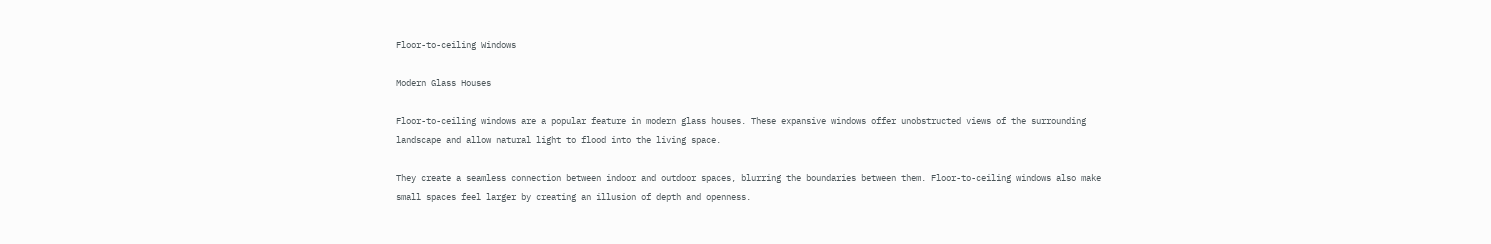Floor-to-ceiling Windows

Modern Glass Houses

Floor-to-ceiling windows are a popular feature in modern glass houses. These expansive windows offer unobstructed views of the surrounding landscape and allow natural light to flood into the living space.

They create a seamless connection between indoor and outdoor spaces, blurring the boundaries between them. Floor-to-ceiling windows also make small spaces feel larger by creating an illusion of depth and openness.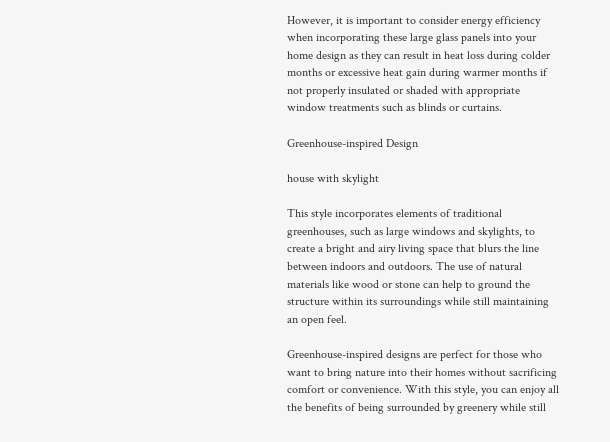However, it is important to consider energy efficiency when incorporating these large glass panels into your home design as they can result in heat loss during colder months or excessive heat gain during warmer months if not properly insulated or shaded with appropriate window treatments such as blinds or curtains.

Greenhouse-inspired Design

house with skylight

This style incorporates elements of traditional greenhouses, such as large windows and skylights, to create a bright and airy living space that blurs the line between indoors and outdoors. The use of natural materials like wood or stone can help to ground the structure within its surroundings while still maintaining an open feel.

Greenhouse-inspired designs are perfect for those who want to bring nature into their homes without sacrificing comfort or convenience. With this style, you can enjoy all the benefits of being surrounded by greenery while still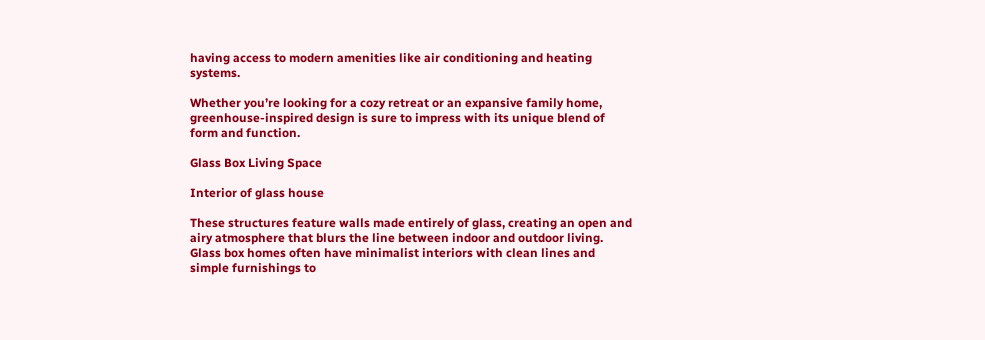having access to modern amenities like air conditioning and heating systems.

Whether you’re looking for a cozy retreat or an expansive family home, greenhouse-inspired design is sure to impress with its unique blend of form and function.

Glass Box Living Space

Interior of glass house

These structures feature walls made entirely of glass, creating an open and airy atmosphere that blurs the line between indoor and outdoor living. Glass box homes often have minimalist interiors with clean lines and simple furnishings to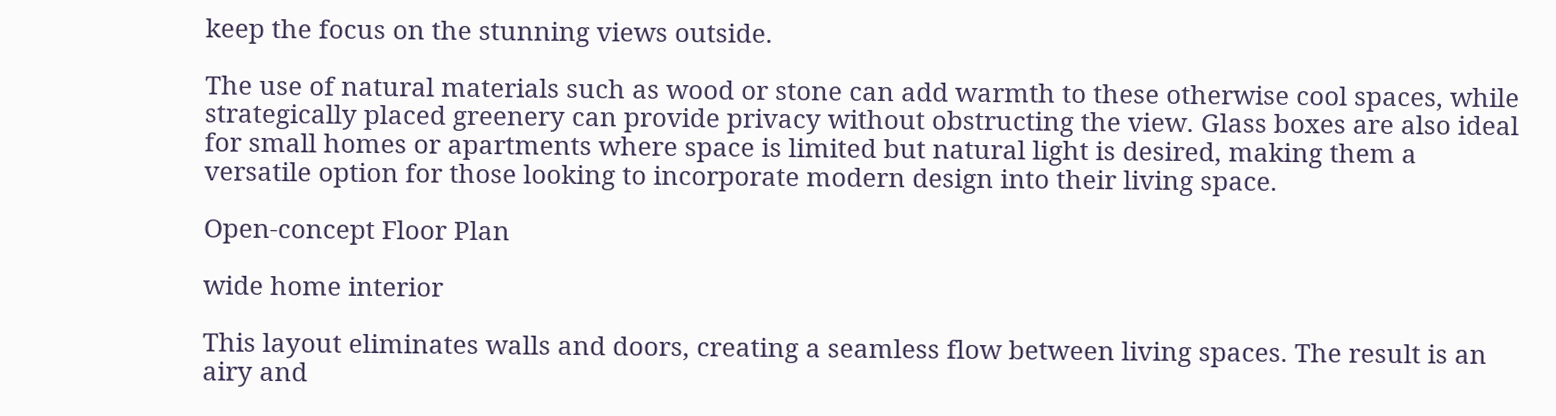keep the focus on the stunning views outside.

The use of natural materials such as wood or stone can add warmth to these otherwise cool spaces, while strategically placed greenery can provide privacy without obstructing the view. Glass boxes are also ideal for small homes or apartments where space is limited but natural light is desired, making them a versatile option for those looking to incorporate modern design into their living space.

Open-concept Floor Plan

wide home interior

This layout eliminates walls and doors, creating a seamless flow between living spaces. The result is an airy and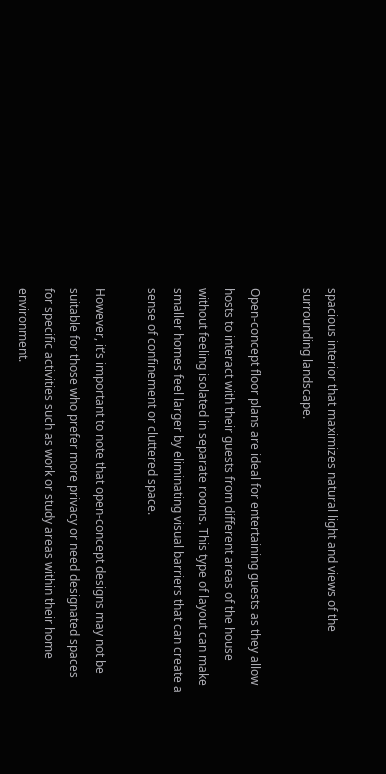spacious interior that maximizes natural light and views of the surrounding landscape.

Open-concept floor plans are ideal for entertaining guests as they allow hosts to interact with their guests from different areas of the house without feeling isolated in separate rooms. This type of layout can make smaller homes feel larger by eliminating visual barriers that can create a sense of confinement or cluttered space.

However, it’s important to note that open-concept designs may not be suitable for those who prefer more privacy or need designated spaces for specific activities such as work or study areas within their home environment.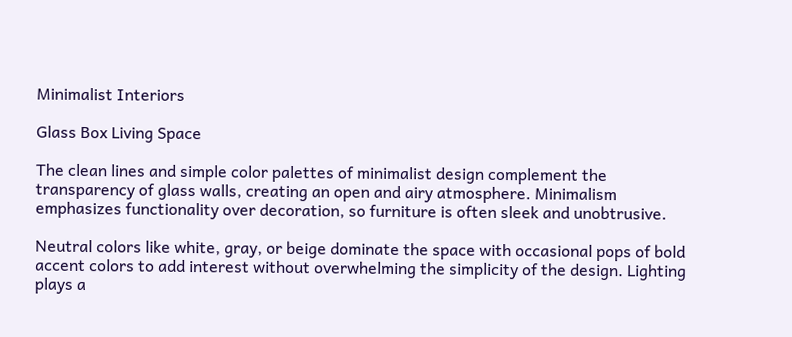Minimalist Interiors

Glass Box Living Space

The clean lines and simple color palettes of minimalist design complement the transparency of glass walls, creating an open and airy atmosphere. Minimalism emphasizes functionality over decoration, so furniture is often sleek and unobtrusive.

Neutral colors like white, gray, or beige dominate the space with occasional pops of bold accent colors to add interest without overwhelming the simplicity of the design. Lighting plays a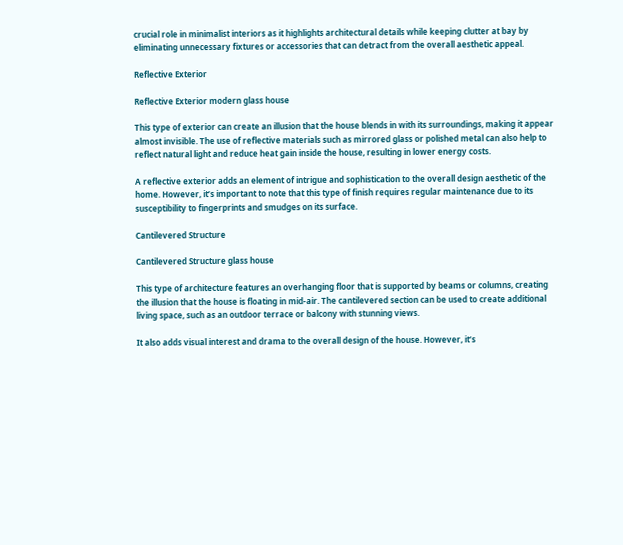crucial role in minimalist interiors as it highlights architectural details while keeping clutter at bay by eliminating unnecessary fixtures or accessories that can detract from the overall aesthetic appeal.

Reflective Exterior

Reflective Exterior modern glass house

This type of exterior can create an illusion that the house blends in with its surroundings, making it appear almost invisible. The use of reflective materials such as mirrored glass or polished metal can also help to reflect natural light and reduce heat gain inside the house, resulting in lower energy costs.

A reflective exterior adds an element of intrigue and sophistication to the overall design aesthetic of the home. However, it’s important to note that this type of finish requires regular maintenance due to its susceptibility to fingerprints and smudges on its surface.

Cantilevered Structure

Cantilevered Structure glass house

This type of architecture features an overhanging floor that is supported by beams or columns, creating the illusion that the house is floating in mid-air. The cantilevered section can be used to create additional living space, such as an outdoor terrace or balcony with stunning views.

It also adds visual interest and drama to the overall design of the house. However, it’s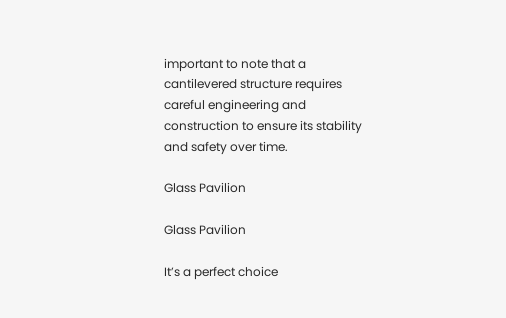important to note that a cantilevered structure requires careful engineering and construction to ensure its stability and safety over time.

Glass Pavilion

Glass Pavilion

It’s a perfect choice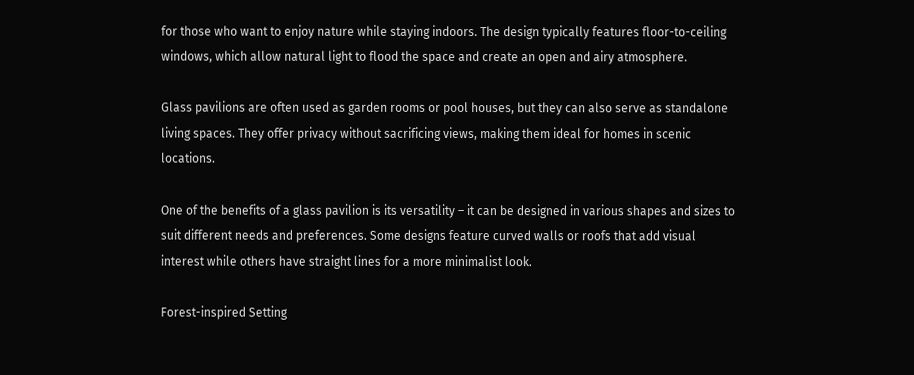for those who want to enjoy nature while staying indoors. The design typically features floor-to-ceiling windows, which allow natural light to flood the space and create an open and airy atmosphere.

Glass pavilions are often used as garden rooms or pool houses, but they can also serve as standalone living spaces. They offer privacy without sacrificing views, making them ideal for homes in scenic locations.

One of the benefits of a glass pavilion is its versatility – it can be designed in various shapes and sizes to suit different needs and preferences. Some designs feature curved walls or roofs that add visual interest while others have straight lines for a more minimalist look.

Forest-inspired Setting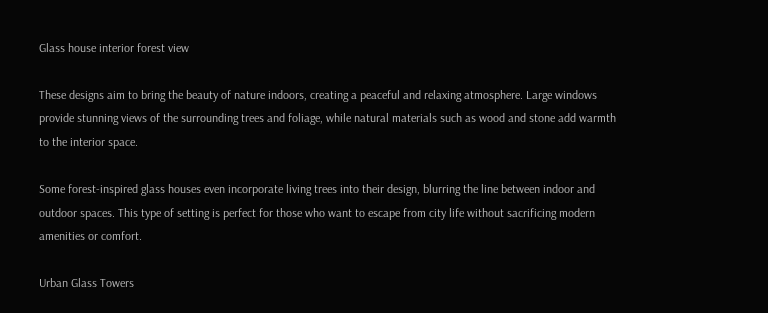Glass house interior forest view

These designs aim to bring the beauty of nature indoors, creating a peaceful and relaxing atmosphere. Large windows provide stunning views of the surrounding trees and foliage, while natural materials such as wood and stone add warmth to the interior space.

Some forest-inspired glass houses even incorporate living trees into their design, blurring the line between indoor and outdoor spaces. This type of setting is perfect for those who want to escape from city life without sacrificing modern amenities or comfort.

Urban Glass Towers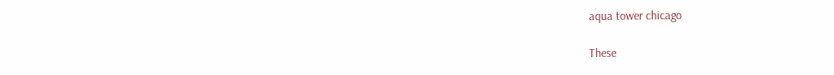aqua tower chicago

These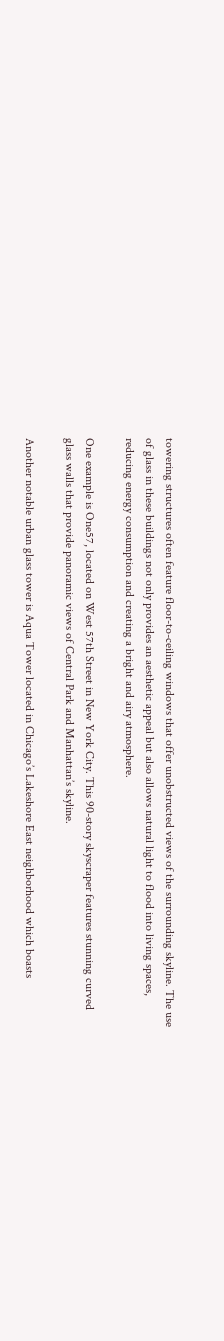towering structures often feature floor-to-ceiling windows that offer unobstructed views of the surrounding skyline. The use of glass in these buildings not only provides an aesthetic appeal but also allows natural light to flood into living spaces, reducing energy consumption and creating a bright and airy atmosphere.

One example is One57, located on West 57th Street in New York City. This 90-story skyscraper features stunning curved glass walls that provide panoramic views of Central Park and Manhattan’s skyline.

Another notable urban glass tower is Aqua Tower located in Chicago’s Lakeshore East neighborhood which boasts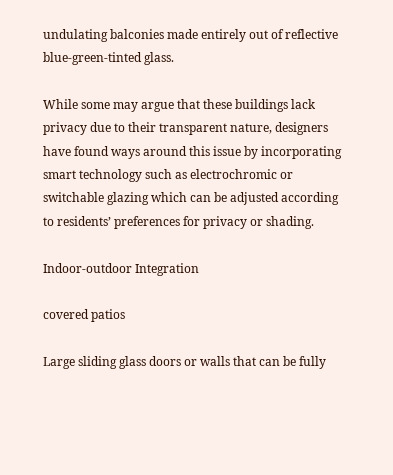undulating balconies made entirely out of reflective blue-green-tinted glass.

While some may argue that these buildings lack privacy due to their transparent nature, designers have found ways around this issue by incorporating smart technology such as electrochromic or switchable glazing which can be adjusted according to residents’ preferences for privacy or shading.

Indoor-outdoor Integration

covered patios

Large sliding glass doors or walls that can be fully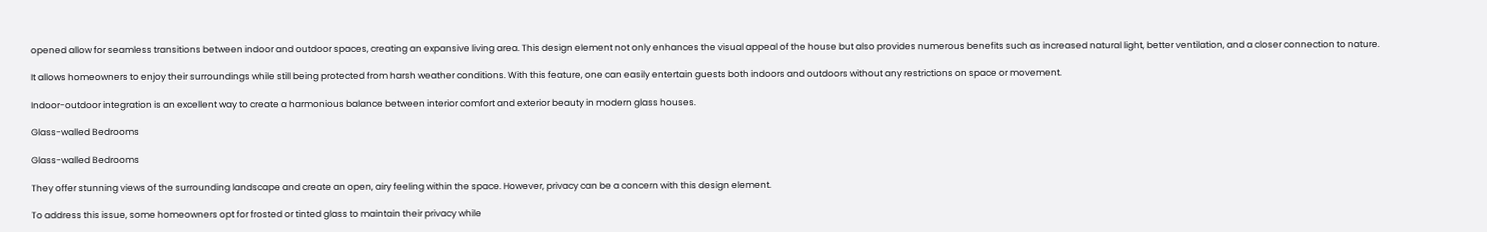opened allow for seamless transitions between indoor and outdoor spaces, creating an expansive living area. This design element not only enhances the visual appeal of the house but also provides numerous benefits such as increased natural light, better ventilation, and a closer connection to nature.

It allows homeowners to enjoy their surroundings while still being protected from harsh weather conditions. With this feature, one can easily entertain guests both indoors and outdoors without any restrictions on space or movement.

Indoor-outdoor integration is an excellent way to create a harmonious balance between interior comfort and exterior beauty in modern glass houses.

Glass-walled Bedrooms

Glass-walled Bedrooms

They offer stunning views of the surrounding landscape and create an open, airy feeling within the space. However, privacy can be a concern with this design element.

To address this issue, some homeowners opt for frosted or tinted glass to maintain their privacy while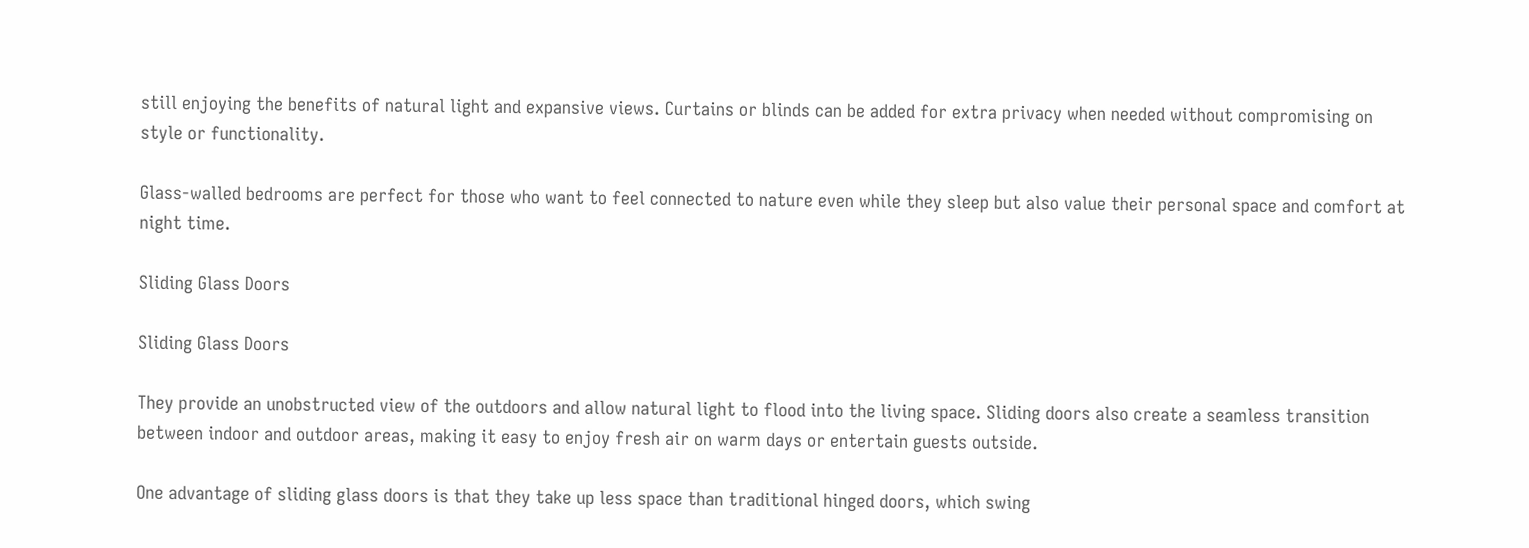still enjoying the benefits of natural light and expansive views. Curtains or blinds can be added for extra privacy when needed without compromising on style or functionality.

Glass-walled bedrooms are perfect for those who want to feel connected to nature even while they sleep but also value their personal space and comfort at night time.

Sliding Glass Doors

Sliding Glass Doors

They provide an unobstructed view of the outdoors and allow natural light to flood into the living space. Sliding doors also create a seamless transition between indoor and outdoor areas, making it easy to enjoy fresh air on warm days or entertain guests outside.

One advantage of sliding glass doors is that they take up less space than traditional hinged doors, which swing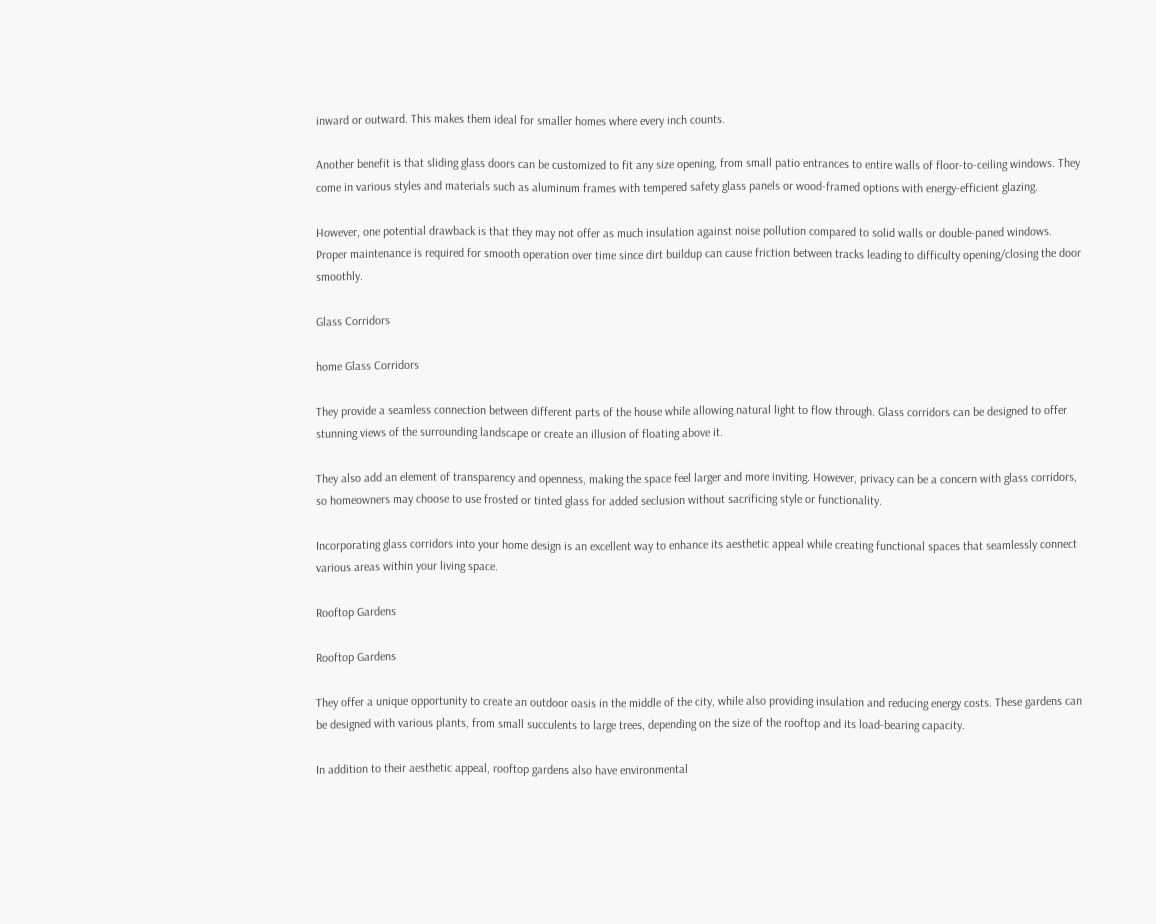inward or outward. This makes them ideal for smaller homes where every inch counts.

Another benefit is that sliding glass doors can be customized to fit any size opening, from small patio entrances to entire walls of floor-to-ceiling windows. They come in various styles and materials such as aluminum frames with tempered safety glass panels or wood-framed options with energy-efficient glazing.

However, one potential drawback is that they may not offer as much insulation against noise pollution compared to solid walls or double-paned windows. Proper maintenance is required for smooth operation over time since dirt buildup can cause friction between tracks leading to difficulty opening/closing the door smoothly.

Glass Corridors

home Glass Corridors

They provide a seamless connection between different parts of the house while allowing natural light to flow through. Glass corridors can be designed to offer stunning views of the surrounding landscape or create an illusion of floating above it.

They also add an element of transparency and openness, making the space feel larger and more inviting. However, privacy can be a concern with glass corridors, so homeowners may choose to use frosted or tinted glass for added seclusion without sacrificing style or functionality.

Incorporating glass corridors into your home design is an excellent way to enhance its aesthetic appeal while creating functional spaces that seamlessly connect various areas within your living space.

Rooftop Gardens

Rooftop Gardens

They offer a unique opportunity to create an outdoor oasis in the middle of the city, while also providing insulation and reducing energy costs. These gardens can be designed with various plants, from small succulents to large trees, depending on the size of the rooftop and its load-bearing capacity.

In addition to their aesthetic appeal, rooftop gardens also have environmental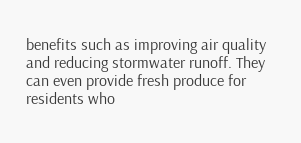benefits such as improving air quality and reducing stormwater runoff. They can even provide fresh produce for residents who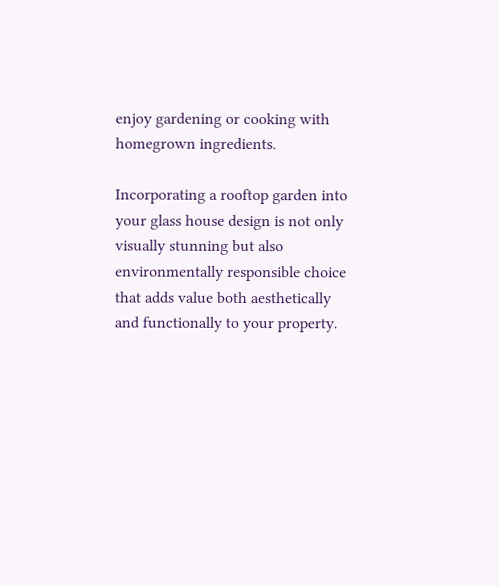enjoy gardening or cooking with homegrown ingredients.

Incorporating a rooftop garden into your glass house design is not only visually stunning but also environmentally responsible choice that adds value both aesthetically and functionally to your property.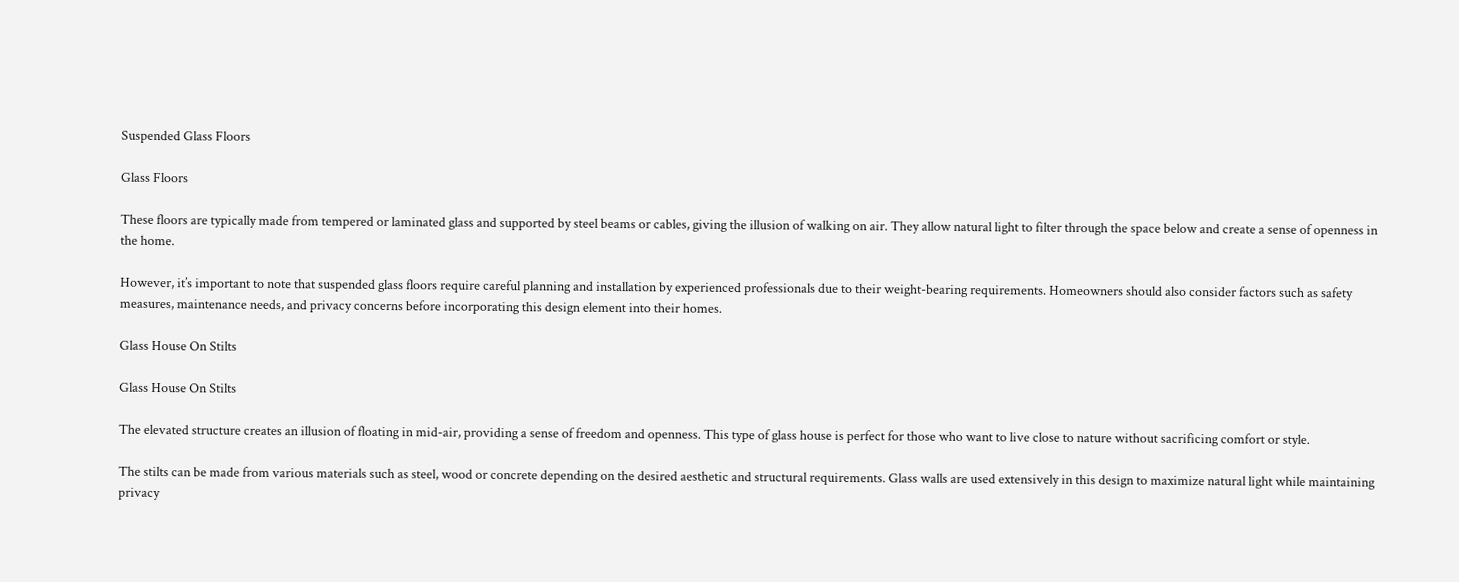Suspended Glass Floors

Glass Floors

These floors are typically made from tempered or laminated glass and supported by steel beams or cables, giving the illusion of walking on air. They allow natural light to filter through the space below and create a sense of openness in the home.

However, it’s important to note that suspended glass floors require careful planning and installation by experienced professionals due to their weight-bearing requirements. Homeowners should also consider factors such as safety measures, maintenance needs, and privacy concerns before incorporating this design element into their homes.

Glass House On Stilts

Glass House On Stilts

The elevated structure creates an illusion of floating in mid-air, providing a sense of freedom and openness. This type of glass house is perfect for those who want to live close to nature without sacrificing comfort or style.

The stilts can be made from various materials such as steel, wood or concrete depending on the desired aesthetic and structural requirements. Glass walls are used extensively in this design to maximize natural light while maintaining privacy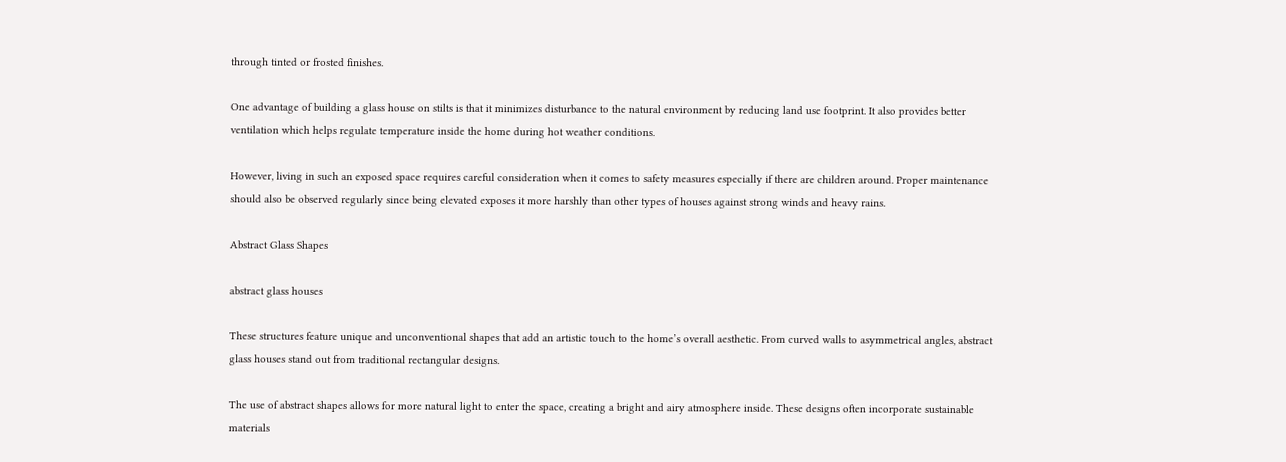through tinted or frosted finishes.

One advantage of building a glass house on stilts is that it minimizes disturbance to the natural environment by reducing land use footprint. It also provides better ventilation which helps regulate temperature inside the home during hot weather conditions.

However, living in such an exposed space requires careful consideration when it comes to safety measures especially if there are children around. Proper maintenance should also be observed regularly since being elevated exposes it more harshly than other types of houses against strong winds and heavy rains.

Abstract Glass Shapes

abstract glass houses

These structures feature unique and unconventional shapes that add an artistic touch to the home’s overall aesthetic. From curved walls to asymmetrical angles, abstract glass houses stand out from traditional rectangular designs.

The use of abstract shapes allows for more natural light to enter the space, creating a bright and airy atmosphere inside. These designs often incorporate sustainable materials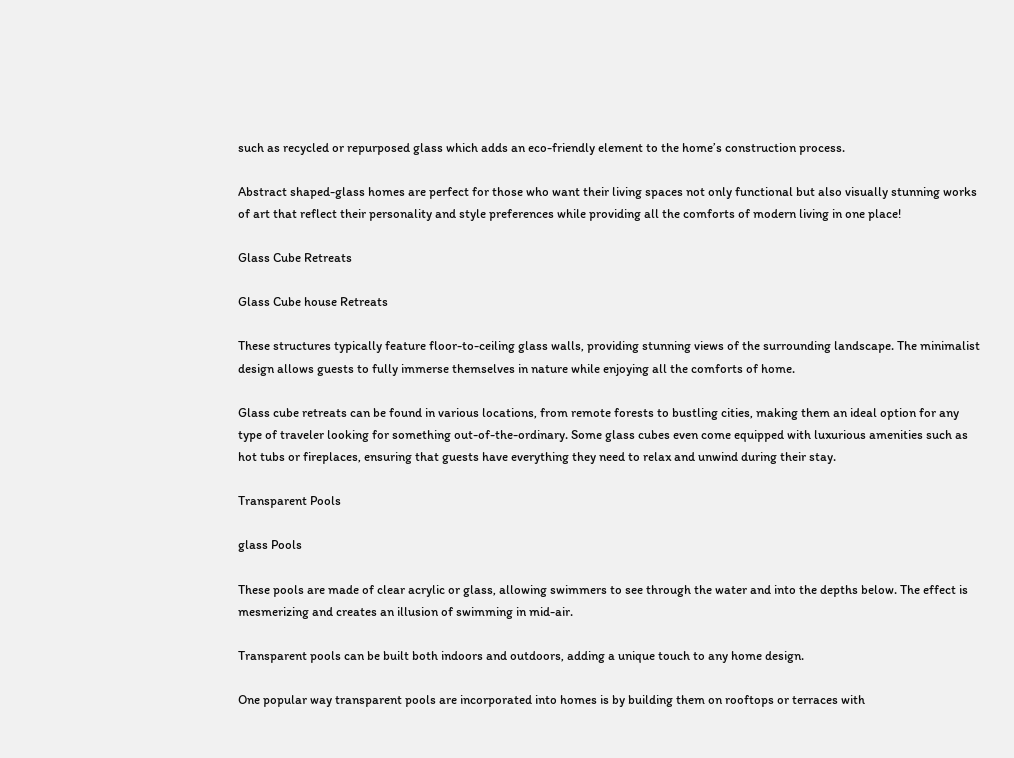such as recycled or repurposed glass which adds an eco-friendly element to the home’s construction process.

Abstract shaped-glass homes are perfect for those who want their living spaces not only functional but also visually stunning works of art that reflect their personality and style preferences while providing all the comforts of modern living in one place!

Glass Cube Retreats

Glass Cube house Retreats

These structures typically feature floor-to-ceiling glass walls, providing stunning views of the surrounding landscape. The minimalist design allows guests to fully immerse themselves in nature while enjoying all the comforts of home.

Glass cube retreats can be found in various locations, from remote forests to bustling cities, making them an ideal option for any type of traveler looking for something out-of-the-ordinary. Some glass cubes even come equipped with luxurious amenities such as hot tubs or fireplaces, ensuring that guests have everything they need to relax and unwind during their stay.

Transparent Pools

glass Pools

These pools are made of clear acrylic or glass, allowing swimmers to see through the water and into the depths below. The effect is mesmerizing and creates an illusion of swimming in mid-air.

Transparent pools can be built both indoors and outdoors, adding a unique touch to any home design.

One popular way transparent pools are incorporated into homes is by building them on rooftops or terraces with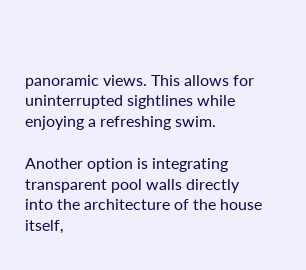panoramic views. This allows for uninterrupted sightlines while enjoying a refreshing swim.

Another option is integrating transparent pool walls directly into the architecture of the house itself,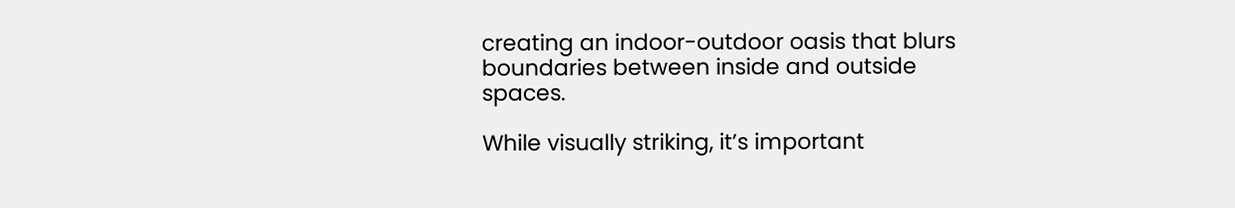creating an indoor-outdoor oasis that blurs boundaries between inside and outside spaces.

While visually striking, it’s important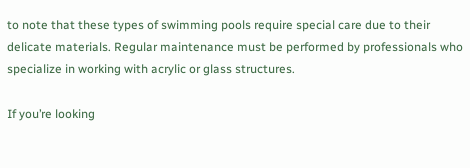to note that these types of swimming pools require special care due to their delicate materials. Regular maintenance must be performed by professionals who specialize in working with acrylic or glass structures.

If you’re looking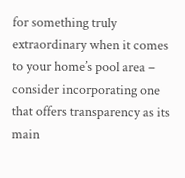for something truly extraordinary when it comes to your home’s pool area – consider incorporating one that offers transparency as its main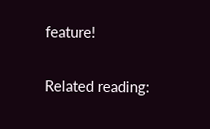feature!

Related reading: